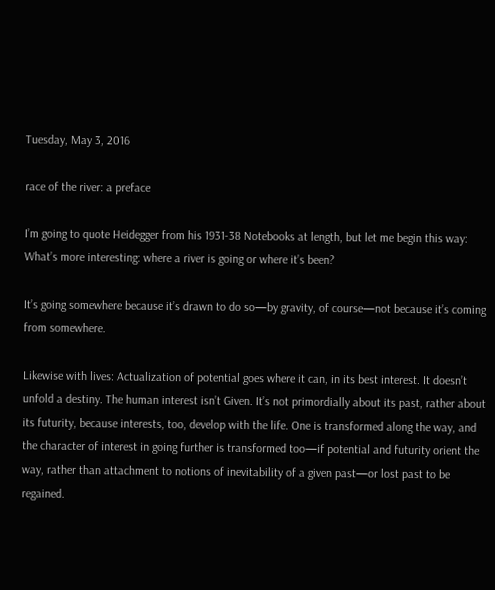Tuesday, May 3, 2016

race of the river: a preface

I’m going to quote Heidegger from his 1931-38 Notebooks at length, but let me begin this way: What’s more interesting: where a river is going or where it’s been?

It’s going somewhere because it’s drawn to do so—by gravity, of course—not because it’s coming from somewhere.

Likewise with lives: Actualization of potential goes where it can, in its best interest. It doesn’t unfold a destiny. The human interest isn’t Given. It’s not primordially about its past, rather about its futurity, because interests, too, develop with the life. One is transformed along the way, and the character of interest in going further is transformed too—if potential and futurity orient the way, rather than attachment to notions of inevitability of a given past—or lost past to be regained.